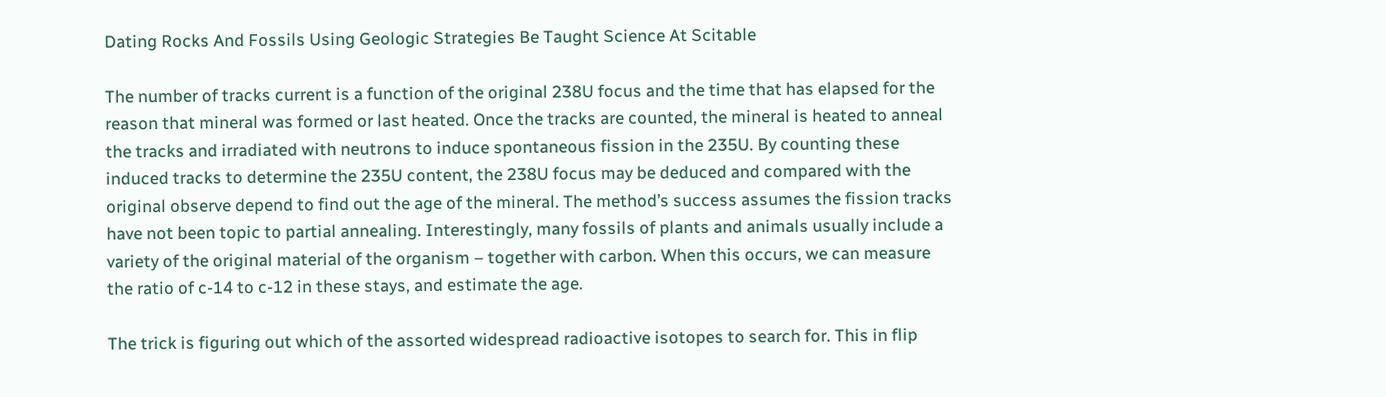Dating Rocks And Fossils Using Geologic Strategies Be Taught Science At Scitable

The number of tracks current is a function of the original 238U focus and the time that has elapsed for the reason that mineral was formed or last heated. Once the tracks are counted, the mineral is heated to anneal the tracks and irradiated with neutrons to induce spontaneous fission in the 235U. By counting these induced tracks to determine the 235U content, the 238U focus may be deduced and compared with the original observe depend to find out the age of the mineral. The method’s success assumes the fission tracks have not been topic to partial annealing. Interestingly, many fossils of plants and animals usually include a variety of the original material of the organism – together with carbon. When this occurs, we can measure the ratio of c-14 to c-12 in these stays, and estimate the age.

The trick is figuring out which of the assorted widespread radioactive isotopes to search for. This in flip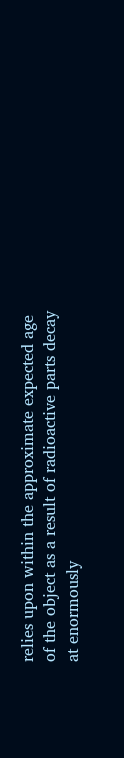relies upon within the approximate expected age of the object as a result of radioactive parts decay at enormously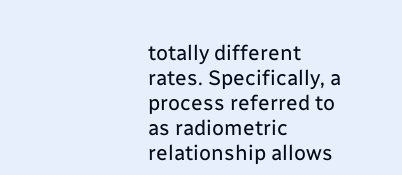totally different rates. Specifically, a process referred to as radiometric relationship allows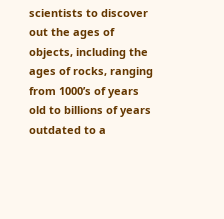scientists to discover out the ages of objects, including the ages of rocks, ranging from 1000’s of years old to billions of years outdated to a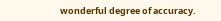wonderful degree of accuracy.